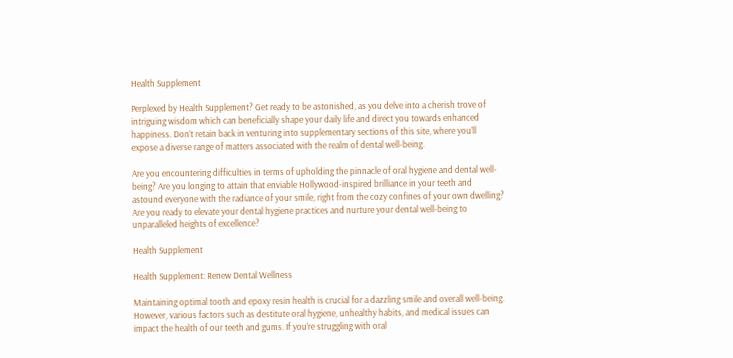Health Supplement

Perplexed by Health Supplement? Get ready to be astonished, as you delve into a cherish trove of intriguing wisdom which can beneficially shape your daily life and direct you towards enhanced happiness. Don’t retain back in venturing into supplementary sections of this site, where you’ll expose a diverse range of matters associated with the realm of dental well-being.

Are you encountering difficulties in terms of upholding the pinnacle of oral hygiene and dental well-being? Are you longing to attain that enviable Hollywood-inspired brilliance in your teeth and astound everyone with the radiance of your smile, right from the cozy confines of your own dwelling? Are you ready to elevate your dental hygiene practices and nurture your dental well-being to unparalleled heights of excellence?

Health Supplement

Health Supplement: Renew Dental Wellness

Maintaining optimal tooth and epoxy resin health is crucial for a dazzling smile and overall well-being. However, various factors such as destitute oral hygiene, unhealthy habits, and medical issues can impact the health of our teeth and gums. If you’re struggling with oral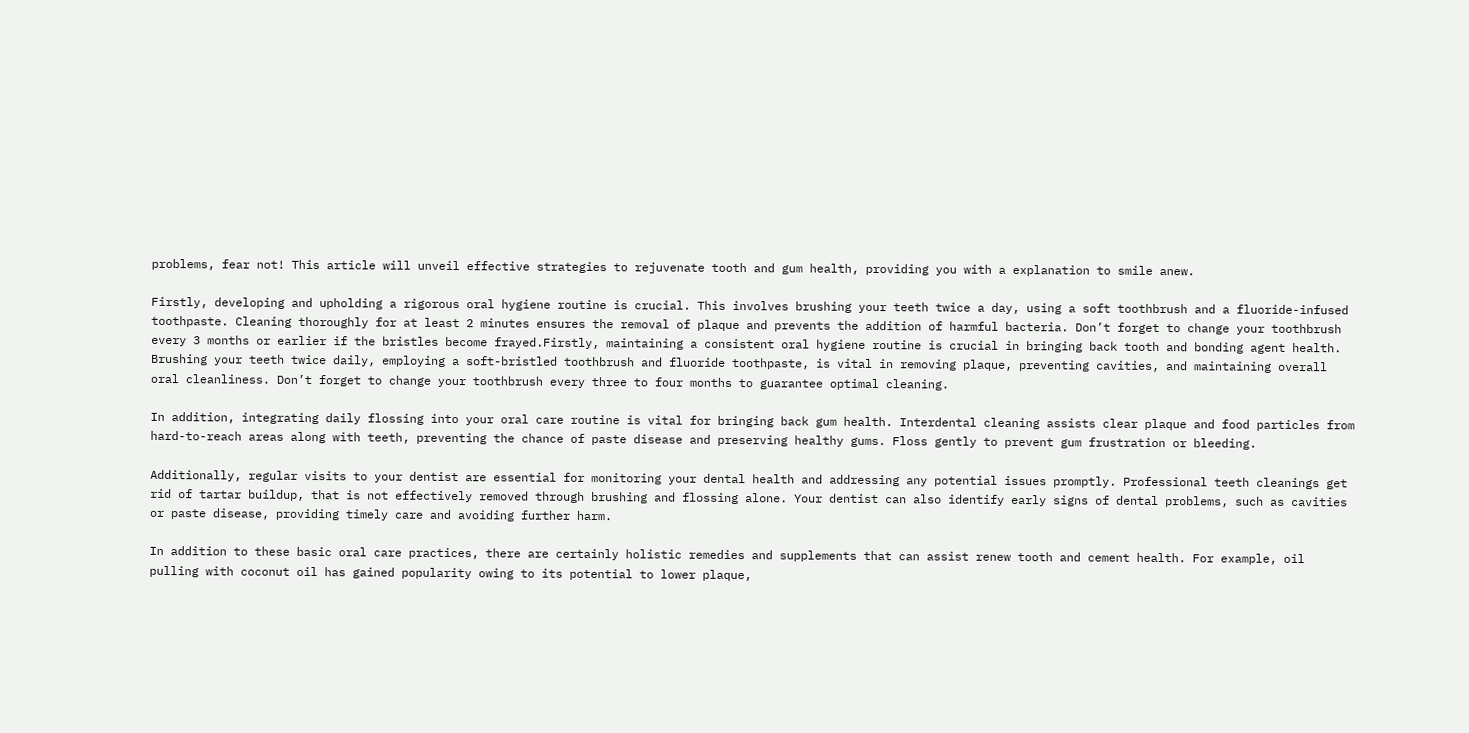problems, fear not! This article will unveil effective strategies to rejuvenate tooth and gum health, providing you with a explanation to smile anew.

Firstly, developing and upholding a rigorous oral hygiene routine is crucial. This involves brushing your teeth twice a day, using a soft toothbrush and a fluoride-infused toothpaste. Cleaning thoroughly for at least 2 minutes ensures the removal of plaque and prevents the addition of harmful bacteria. Don’t forget to change your toothbrush every 3 months or earlier if the bristles become frayed.Firstly, maintaining a consistent oral hygiene routine is crucial in bringing back tooth and bonding agent health. Brushing your teeth twice daily, employing a soft-bristled toothbrush and fluoride toothpaste, is vital in removing plaque, preventing cavities, and maintaining overall oral cleanliness. Don’t forget to change your toothbrush every three to four months to guarantee optimal cleaning.

In addition, integrating daily flossing into your oral care routine is vital for bringing back gum health. Interdental cleaning assists clear plaque and food particles from hard-to-reach areas along with teeth, preventing the chance of paste disease and preserving healthy gums. Floss gently to prevent gum frustration or bleeding.

Additionally, regular visits to your dentist are essential for monitoring your dental health and addressing any potential issues promptly. Professional teeth cleanings get rid of tartar buildup, that is not effectively removed through brushing and flossing alone. Your dentist can also identify early signs of dental problems, such as cavities or paste disease, providing timely care and avoiding further harm.

In addition to these basic oral care practices, there are certainly holistic remedies and supplements that can assist renew tooth and cement health. For example, oil pulling with coconut oil has gained popularity owing to its potential to lower plaque,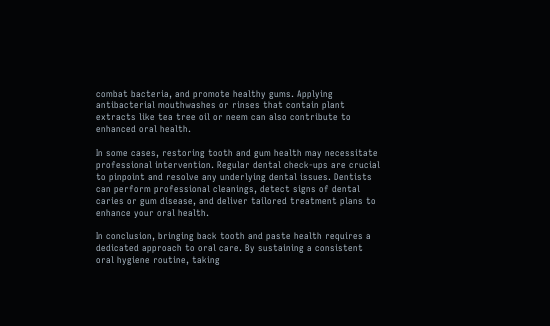combat bacteria, and promote healthy gums. Applying antibacterial mouthwashes or rinses that contain plant extracts like tea tree oil or neem can also contribute to enhanced oral health.

In some cases, restoring tooth and gum health may necessitate professional intervention. Regular dental check-ups are crucial to pinpoint and resolve any underlying dental issues. Dentists can perform professional cleanings, detect signs of dental caries or gum disease, and deliver tailored treatment plans to enhance your oral health.

In conclusion, bringing back tooth and paste health requires a dedicated approach to oral care. By sustaining a consistent oral hygiene routine, taking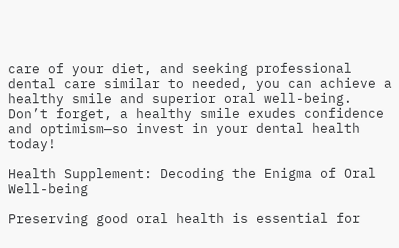care of your diet, and seeking professional dental care similar to needed, you can achieve a healthy smile and superior oral well-being. Don’t forget, a healthy smile exudes confidence and optimism—so invest in your dental health today!

Health Supplement: Decoding the Enigma of Oral Well-being

Preserving good oral health is essential for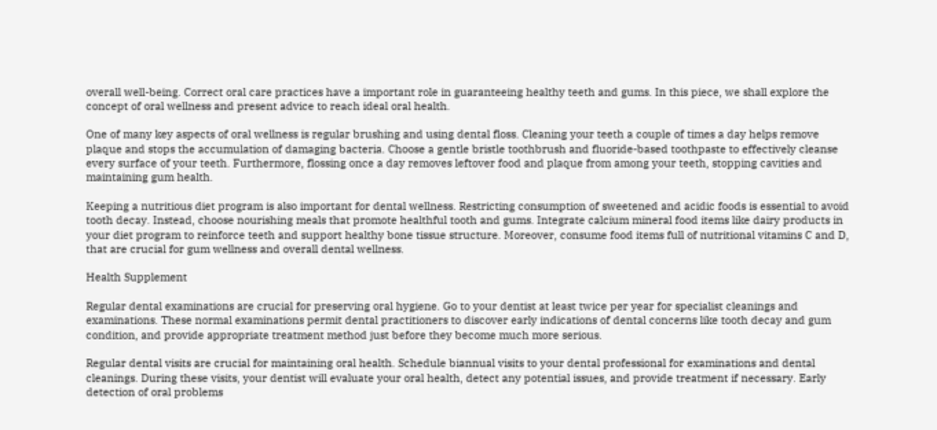overall well-being. Correct oral care practices have a important role in guaranteeing healthy teeth and gums. In this piece, we shall explore the concept of oral wellness and present advice to reach ideal oral health.

One of many key aspects of oral wellness is regular brushing and using dental floss. Cleaning your teeth a couple of times a day helps remove plaque and stops the accumulation of damaging bacteria. Choose a gentle bristle toothbrush and fluoride-based toothpaste to effectively cleanse every surface of your teeth. Furthermore, flossing once a day removes leftover food and plaque from among your teeth, stopping cavities and maintaining gum health.

Keeping a nutritious diet program is also important for dental wellness. Restricting consumption of sweetened and acidic foods is essential to avoid tooth decay. Instead, choose nourishing meals that promote healthful tooth and gums. Integrate calcium mineral food items like dairy products in your diet program to reinforce teeth and support healthy bone tissue structure. Moreover, consume food items full of nutritional vitamins C and D, that are crucial for gum wellness and overall dental wellness.

Health Supplement

Regular dental examinations are crucial for preserving oral hygiene. Go to your dentist at least twice per year for specialist cleanings and examinations. These normal examinations permit dental practitioners to discover early indications of dental concerns like tooth decay and gum condition, and provide appropriate treatment method just before they become much more serious.

Regular dental visits are crucial for maintaining oral health. Schedule biannual visits to your dental professional for examinations and dental cleanings. During these visits, your dentist will evaluate your oral health, detect any potential issues, and provide treatment if necessary. Early detection of oral problems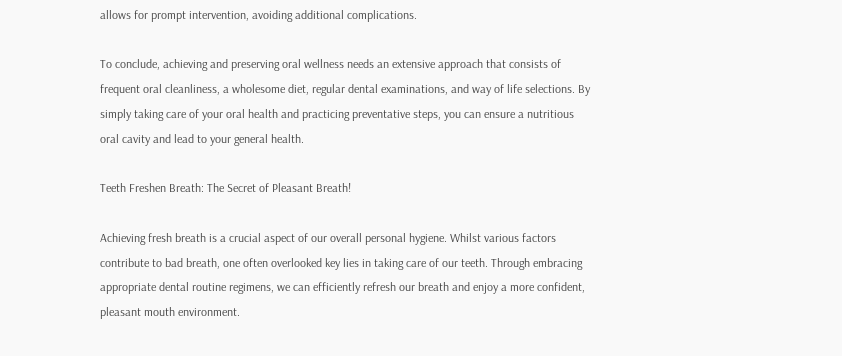allows for prompt intervention, avoiding additional complications.

To conclude, achieving and preserving oral wellness needs an extensive approach that consists of frequent oral cleanliness, a wholesome diet, regular dental examinations, and way of life selections. By simply taking care of your oral health and practicing preventative steps, you can ensure a nutritious oral cavity and lead to your general health.

Teeth Freshen Breath: The Secret of Pleasant Breath!

Achieving fresh breath is a crucial aspect of our overall personal hygiene. Whilst various factors contribute to bad breath, one often overlooked key lies in taking care of our teeth. Through embracing appropriate dental routine regimens, we can efficiently refresh our breath and enjoy a more confident, pleasant mouth environment.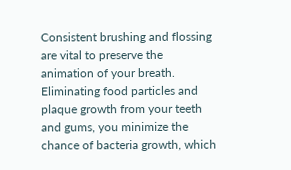Consistent brushing and flossing are vital to preserve the animation of your breath. Eliminating food particles and plaque growth from your teeth and gums, you minimize the chance of bacteria growth, which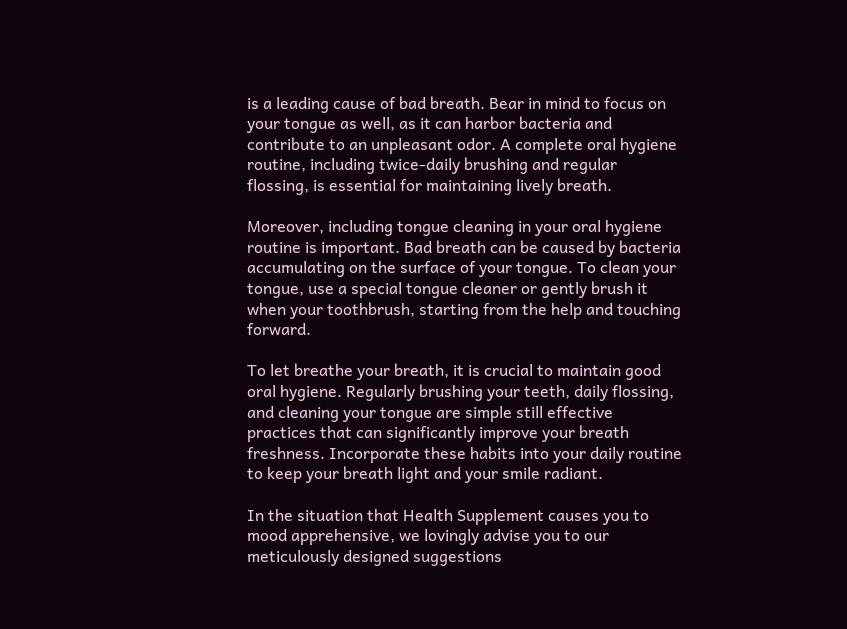is a leading cause of bad breath. Bear in mind to focus on your tongue as well, as it can harbor bacteria and contribute to an unpleasant odor. A complete oral hygiene routine, including twice-daily brushing and regular flossing, is essential for maintaining lively breath.

Moreover, including tongue cleaning in your oral hygiene routine is important. Bad breath can be caused by bacteria accumulating on the surface of your tongue. To clean your tongue, use a special tongue cleaner or gently brush it when your toothbrush, starting from the help and touching forward.

To let breathe your breath, it is crucial to maintain good oral hygiene. Regularly brushing your teeth, daily flossing, and cleaning your tongue are simple still effective practices that can significantly improve your breath freshness. Incorporate these habits into your daily routine to keep your breath light and your smile radiant.

In the situation that Health Supplement causes you to mood apprehensive, we lovingly advise you to our meticulously designed suggestions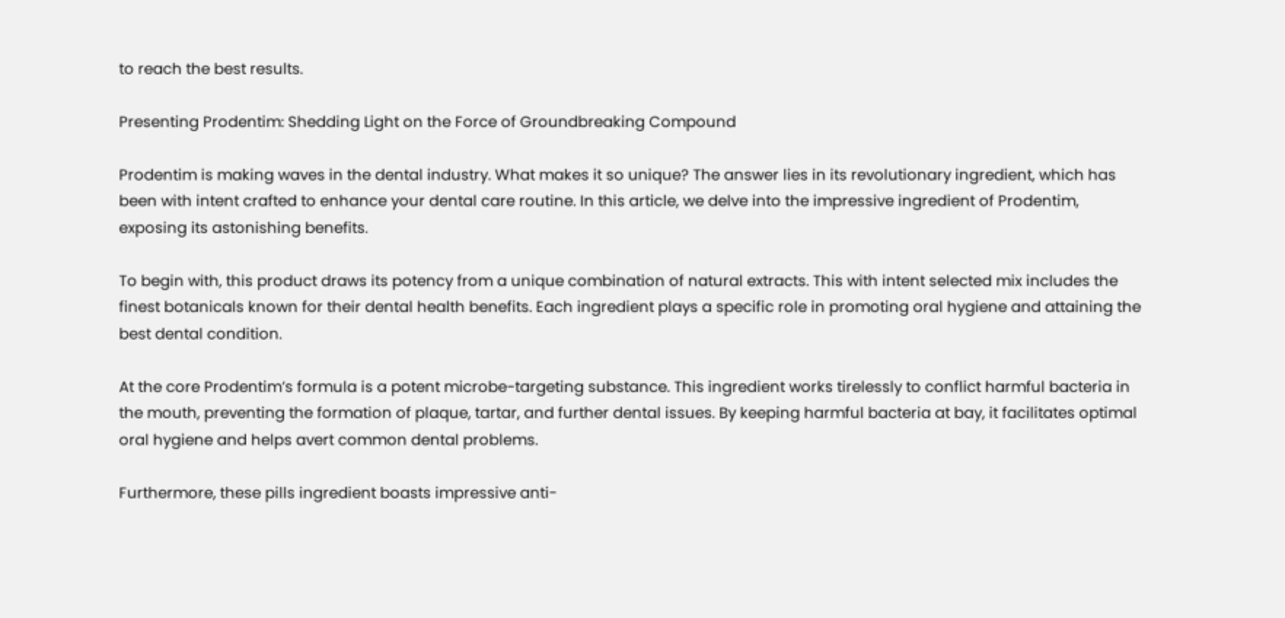to reach the best results.

Presenting Prodentim: Shedding Light on the Force of Groundbreaking Compound

Prodentim is making waves in the dental industry. What makes it so unique? The answer lies in its revolutionary ingredient, which has been with intent crafted to enhance your dental care routine. In this article, we delve into the impressive ingredient of Prodentim, exposing its astonishing benefits.

To begin with, this product draws its potency from a unique combination of natural extracts. This with intent selected mix includes the finest botanicals known for their dental health benefits. Each ingredient plays a specific role in promoting oral hygiene and attaining the best dental condition.

At the core Prodentim’s formula is a potent microbe-targeting substance. This ingredient works tirelessly to conflict harmful bacteria in the mouth, preventing the formation of plaque, tartar, and further dental issues. By keeping harmful bacteria at bay, it facilitates optimal oral hygiene and helps avert common dental problems.

Furthermore, these pills ingredient boasts impressive anti-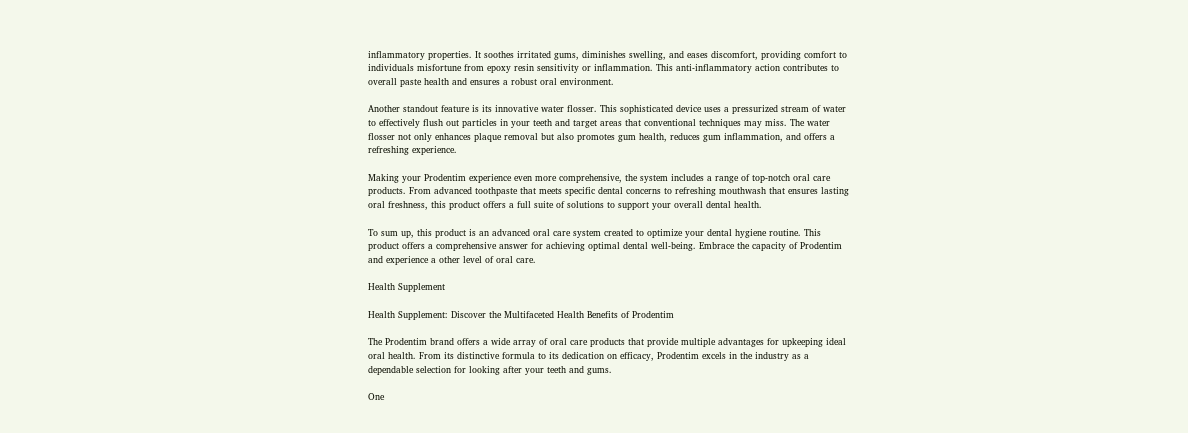inflammatory properties. It soothes irritated gums, diminishes swelling, and eases discomfort, providing comfort to individuals misfortune from epoxy resin sensitivity or inflammation. This anti-inflammatory action contributes to overall paste health and ensures a robust oral environment.

Another standout feature is its innovative water flosser. This sophisticated device uses a pressurized stream of water to effectively flush out particles in your teeth and target areas that conventional techniques may miss. The water flosser not only enhances plaque removal but also promotes gum health, reduces gum inflammation, and offers a refreshing experience.

Making your Prodentim experience even more comprehensive, the system includes a range of top-notch oral care products. From advanced toothpaste that meets specific dental concerns to refreshing mouthwash that ensures lasting oral freshness, this product offers a full suite of solutions to support your overall dental health.

To sum up, this product is an advanced oral care system created to optimize your dental hygiene routine. This product offers a comprehensive answer for achieving optimal dental well-being. Embrace the capacity of Prodentim and experience a other level of oral care.

Health Supplement

Health Supplement: Discover the Multifaceted Health Benefits of Prodentim

The Prodentim brand offers a wide array of oral care products that provide multiple advantages for upkeeping ideal oral health. From its distinctive formula to its dedication on efficacy, Prodentim excels in the industry as a dependable selection for looking after your teeth and gums.

One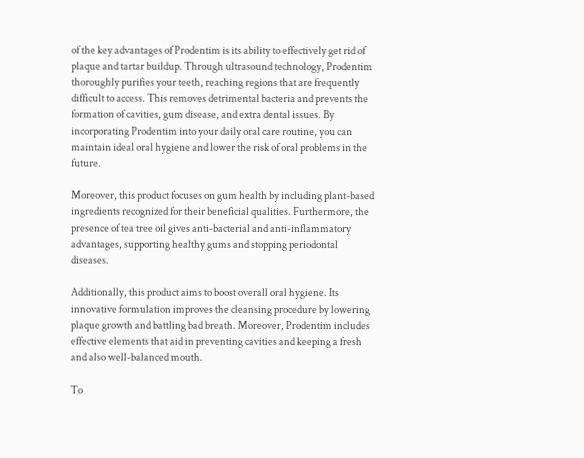of the key advantages of Prodentim is its ability to effectively get rid of plaque and tartar buildup. Through ultrasound technology, Prodentim thoroughly purifies your teeth, reaching regions that are frequently difficult to access. This removes detrimental bacteria and prevents the formation of cavities, gum disease, and extra dental issues. By incorporating Prodentim into your daily oral care routine, you can maintain ideal oral hygiene and lower the risk of oral problems in the future.

Moreover, this product focuses on gum health by including plant-based ingredients recognized for their beneficial qualities. Furthermore, the presence of tea tree oil gives anti-bacterial and anti-inflammatory advantages, supporting healthy gums and stopping periodontal diseases.

Additionally, this product aims to boost overall oral hygiene. Its innovative formulation improves the cleansing procedure by lowering plaque growth and battling bad breath. Moreover, Prodentim includes effective elements that aid in preventing cavities and keeping a fresh and also well-balanced mouth.

To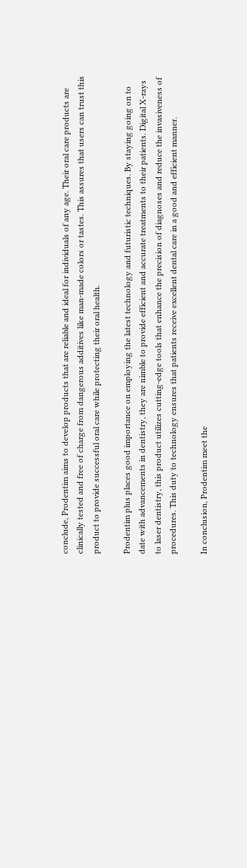conclude, Prodentim aims to develop products that are reliable and ideal for individuals of any age. Their oral care products are clinically tested and free of charge from dangerous additives like man-made colors or tastes. This assures that users can trust this product to provide successful oral care while protecting their oral health.

Prodentim plus places good importance on employing the latest technology and futuristic techniques. By staying going on to date with advancements in dentistry, they are nimble to provide efficient and accurate treatments to their patients. Digital X-rays to laser dentistry, this product utilizes cutting-edge tools that enhance the precision of diagnoses and reduce the invasiveness of procedures. This duty to technology ensures that patients receive excellent dental care in a good and efficient manner.

In conclusion, Prodentim meet the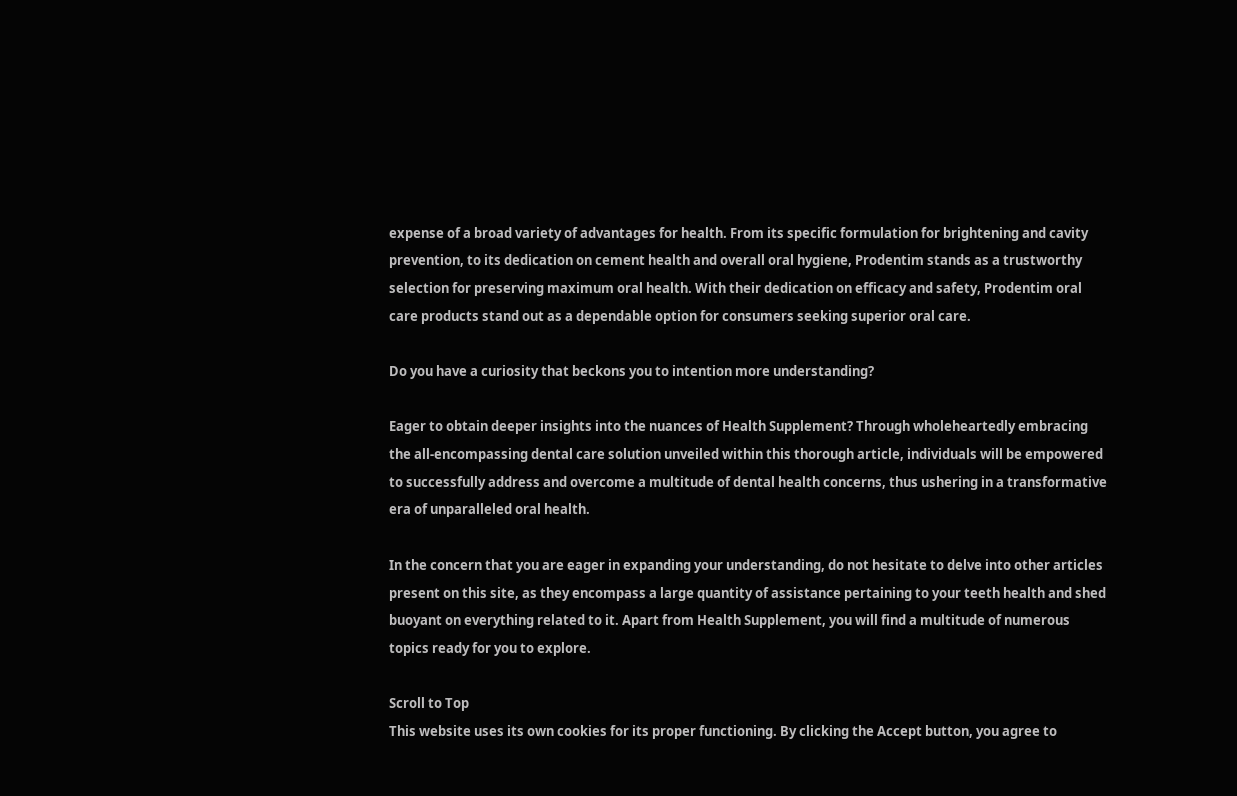expense of a broad variety of advantages for health. From its specific formulation for brightening and cavity prevention, to its dedication on cement health and overall oral hygiene, Prodentim stands as a trustworthy selection for preserving maximum oral health. With their dedication on efficacy and safety, Prodentim oral care products stand out as a dependable option for consumers seeking superior oral care.

Do you have a curiosity that beckons you to intention more understanding?

Eager to obtain deeper insights into the nuances of Health Supplement? Through wholeheartedly embracing the all-encompassing dental care solution unveiled within this thorough article, individuals will be empowered to successfully address and overcome a multitude of dental health concerns, thus ushering in a transformative era of unparalleled oral health.

In the concern that you are eager in expanding your understanding, do not hesitate to delve into other articles present on this site, as they encompass a large quantity of assistance pertaining to your teeth health and shed buoyant on everything related to it. Apart from Health Supplement, you will find a multitude of numerous topics ready for you to explore.

Scroll to Top
This website uses its own cookies for its proper functioning. By clicking the Accept button, you agree to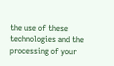the use of these technologies and the processing of your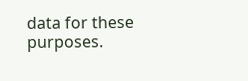data for these purposes.